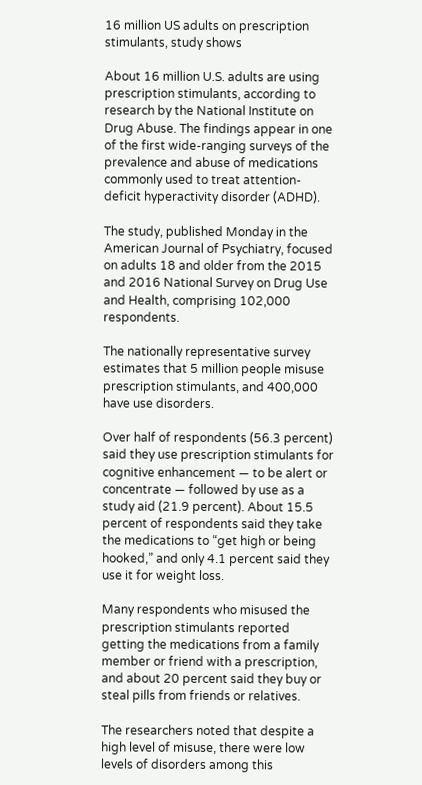16 million US adults on prescription stimulants, study shows

About 16 million U.S. adults are using prescription stimulants, according to research by the National Institute on Drug Abuse. The findings appear in one of the first wide-ranging surveys of the prevalence and abuse of medications commonly used to treat attention-deficit hyperactivity disorder (ADHD).

The study, published Monday in the American Journal of Psychiatry, focused on adults 18 and older from the 2015 and 2016 National Survey on Drug Use and Health, comprising 102,000 respondents.

The nationally representative survey estimates that 5 million people misuse prescription stimulants, and 400,000 have use disorders.

Over half of respondents (56.3 percent) said they use prescription stimulants for cognitive enhancement — to be alert or concentrate — followed by use as a study aid (21.9 percent). About 15.5 percent of respondents said they take the medications to “get high or being hooked,” and only 4.1 percent said they use it for weight loss.

Many respondents who misused the prescription stimulants reported getting the medications from a family member or friend with a prescription, and about 20 percent said they buy or steal pills from friends or relatives.

The researchers noted that despite a high level of misuse, there were low levels of disorders among this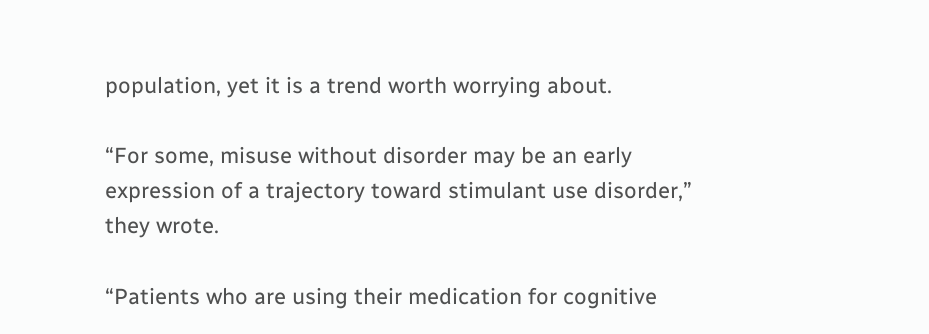population, yet it is a trend worth worrying about.

“For some, misuse without disorder may be an early expression of a trajectory toward stimulant use disorder,” they wrote.

“Patients who are using their medication for cognitive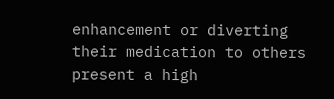enhancement or diverting their medication to others present a high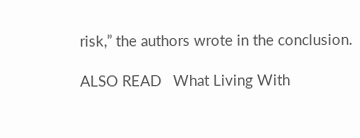risk,” the authors wrote in the conclusion.

ALSO READ   What Living With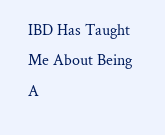IBD Has Taught Me About Being A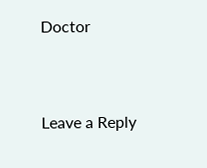Doctor


Leave a Reply